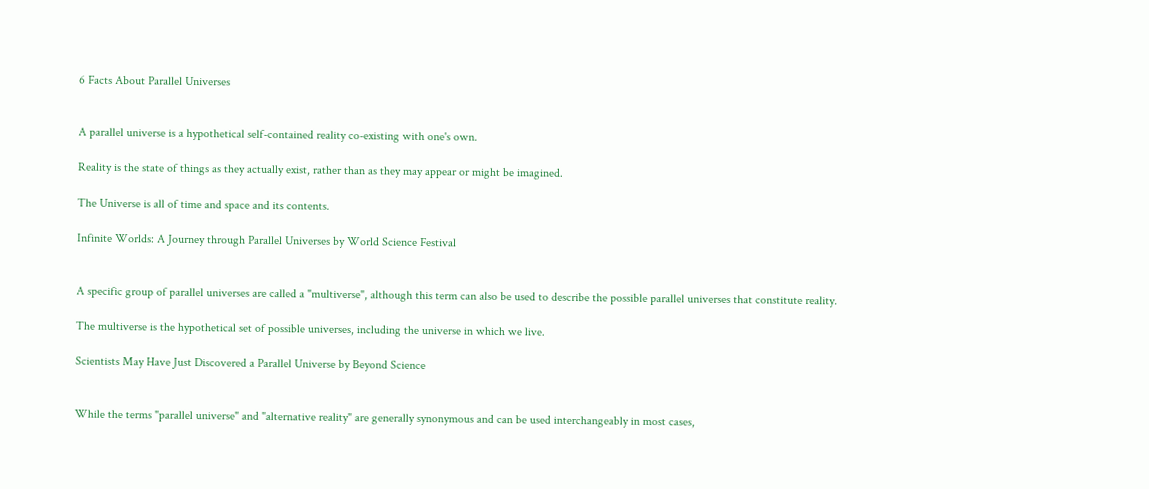6 Facts About Parallel Universes


A parallel universe is a hypothetical self-contained reality co-existing with one's own.

Reality is the state of things as they actually exist, rather than as they may appear or might be imagined.

The Universe is all of time and space and its contents.

Infinite Worlds: A Journey through Parallel Universes by World Science Festival


A specific group of parallel universes are called a "multiverse", although this term can also be used to describe the possible parallel universes that constitute reality.

The multiverse is the hypothetical set of possible universes, including the universe in which we live.

Scientists May Have Just Discovered a Parallel Universe by Beyond Science


While the terms "parallel universe" and "alternative reality" are generally synonymous and can be used interchangeably in most cases,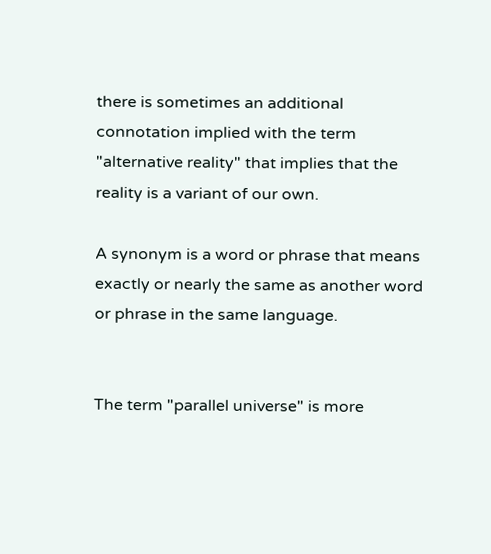there is sometimes an additional connotation implied with the term "alternative reality" that implies that the reality is a variant of our own.

A synonym is a word or phrase that means exactly or nearly the same as another word or phrase in the same language.


The term "parallel universe" is more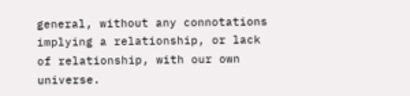general, without any connotations implying a relationship, or lack of relationship, with our own universe.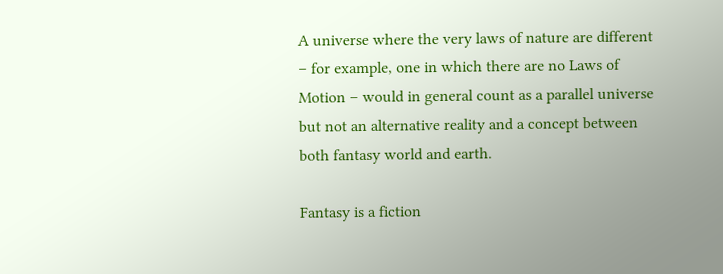A universe where the very laws of nature are different – for example, one in which there are no Laws of Motion – would in general count as a parallel universe but not an alternative reality and a concept between both fantasy world and earth.

Fantasy is a fiction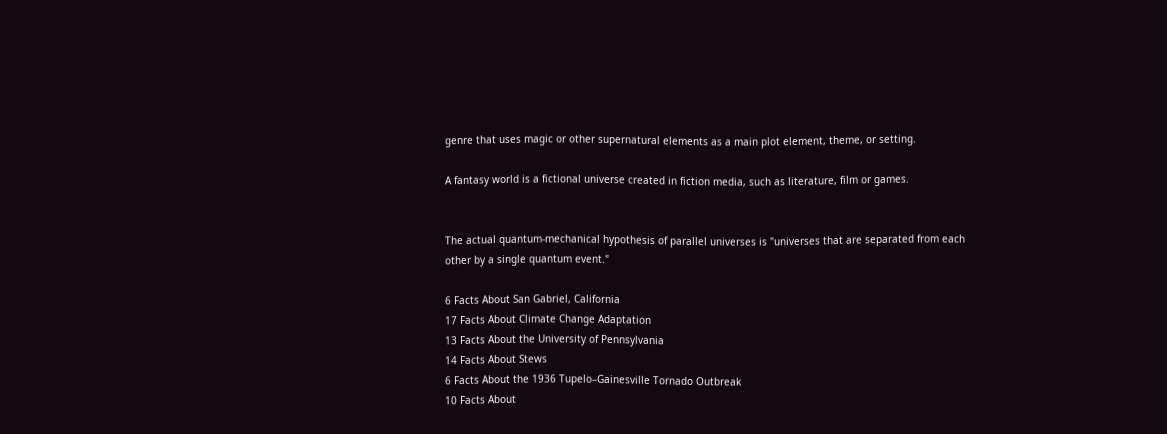genre that uses magic or other supernatural elements as a main plot element, theme, or setting.

A fantasy world is a fictional universe created in fiction media, such as literature, film or games.


The actual quantum-mechanical hypothesis of parallel universes is "universes that are separated from each other by a single quantum event."

6 Facts About San Gabriel, California
17 Facts About Climate Change Adaptation
13 Facts About the University of Pennsylvania
14 Facts About Stews
6 Facts About the 1936 Tupelo–Gainesville Tornado Outbreak
10 Facts About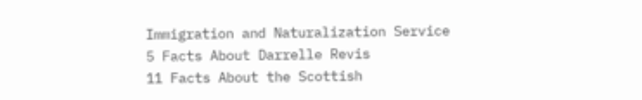Immigration and Naturalization Service
5 Facts About Darrelle Revis
11 Facts About the Scottish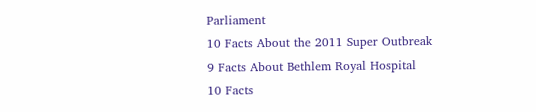Parliament
10 Facts About the 2011 Super Outbreak
9 Facts About Bethlem Royal Hospital
10 Facts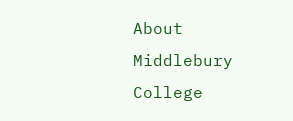About Middlebury College